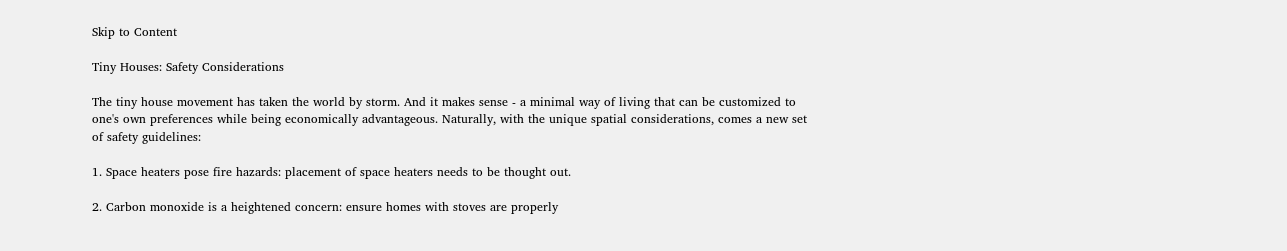Skip to Content

Tiny Houses: Safety Considerations

The tiny house movement has taken the world by storm. And it makes sense - a minimal way of living that can be customized to one's own preferences while being economically advantageous. Naturally, with the unique spatial considerations, comes a new set of safety guidelines:

1. Space heaters pose fire hazards: placement of space heaters needs to be thought out.

2. Carbon monoxide is a heightened concern: ensure homes with stoves are properly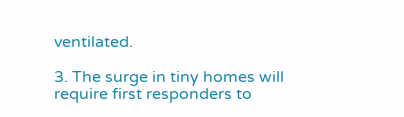ventilated.

3. The surge in tiny homes will require first responders to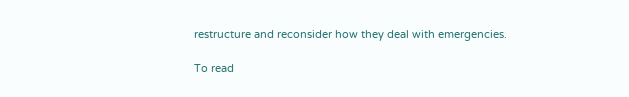restructure and reconsider how they deal with emergencies.

To read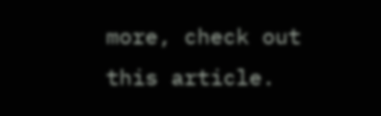more, check out this article.